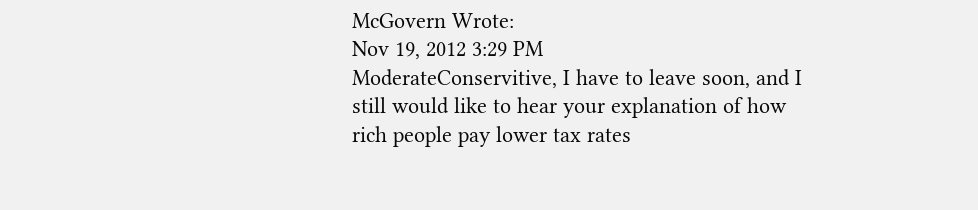McGovern Wrote:
Nov 19, 2012 3:29 PM
ModerateConservitive, I have to leave soon, and I still would like to hear your explanation of how rich people pay lower tax rates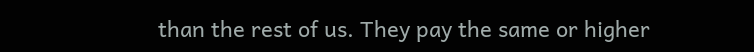than the rest of us. They pay the same or higher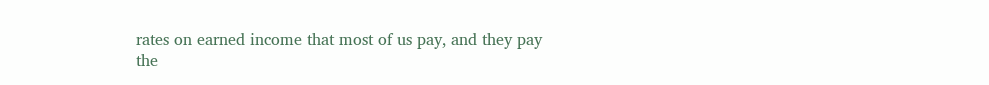rates on earned income that most of us pay, and they pay the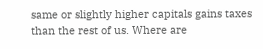same or slightly higher capitals gains taxes than the rest of us. Where are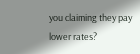you claiming they pay lower rates?